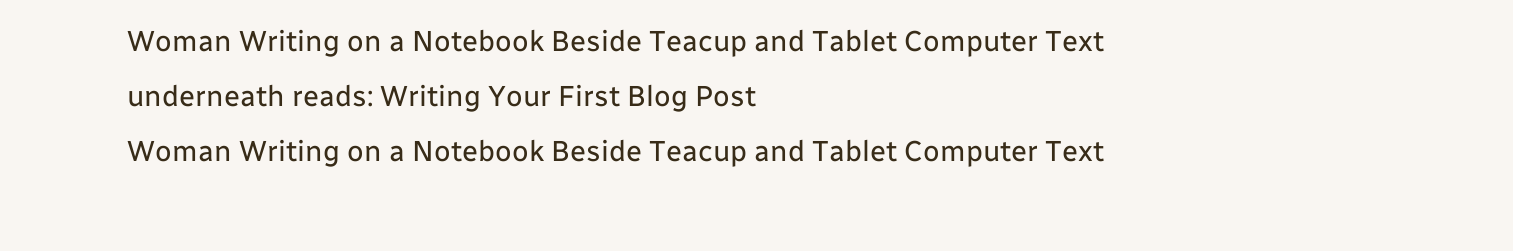Woman Writing on a Notebook Beside Teacup and Tablet Computer Text underneath reads: Writing Your First Blog Post
Woman Writing on a Notebook Beside Teacup and Tablet Computer Text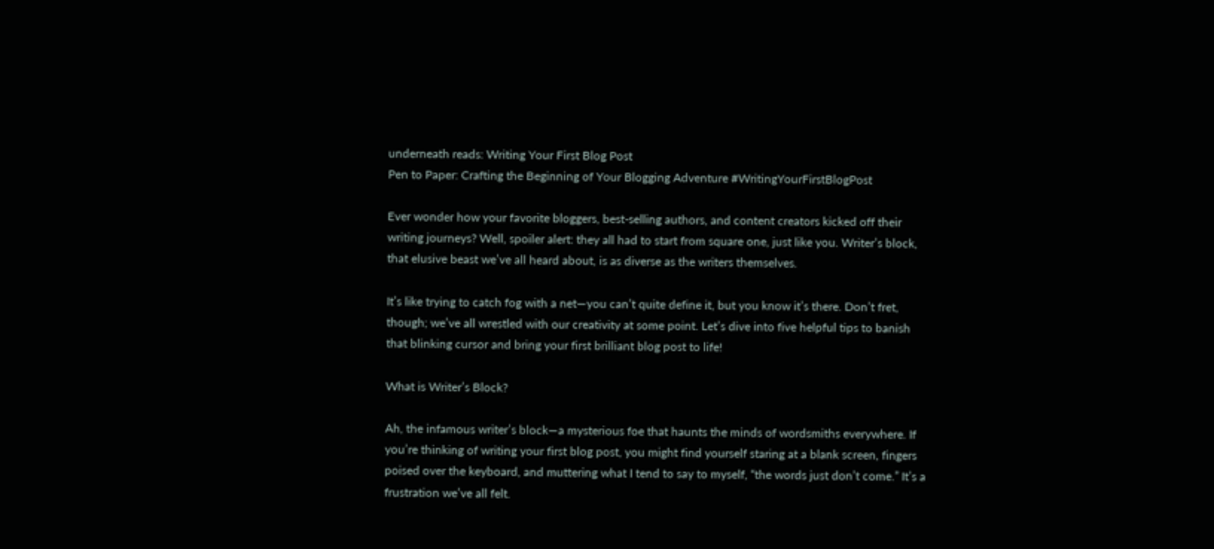underneath reads: Writing Your First Blog Post
Pen to Paper: Crafting the Beginning of Your Blogging Adventure #WritingYourFirstBlogPost

Ever wonder how your favorite bloggers, best-selling authors, and content creators kicked off their writing journeys? Well, spoiler alert: they all had to start from square one, just like you. Writer’s block, that elusive beast we’ve all heard about, is as diverse as the writers themselves.

It’s like trying to catch fog with a net—you can’t quite define it, but you know it’s there. Don’t fret, though; we’ve all wrestled with our creativity at some point. Let’s dive into five helpful tips to banish that blinking cursor and bring your first brilliant blog post to life!

What is Writer’s Block?

Ah, the infamous writer’s block—a mysterious foe that haunts the minds of wordsmiths everywhere. If you’re thinking of writing your first blog post, you might find yourself staring at a blank screen, fingers poised over the keyboard, and muttering what I tend to say to myself, “the words just don’t come.” It’s a frustration we’ve all felt.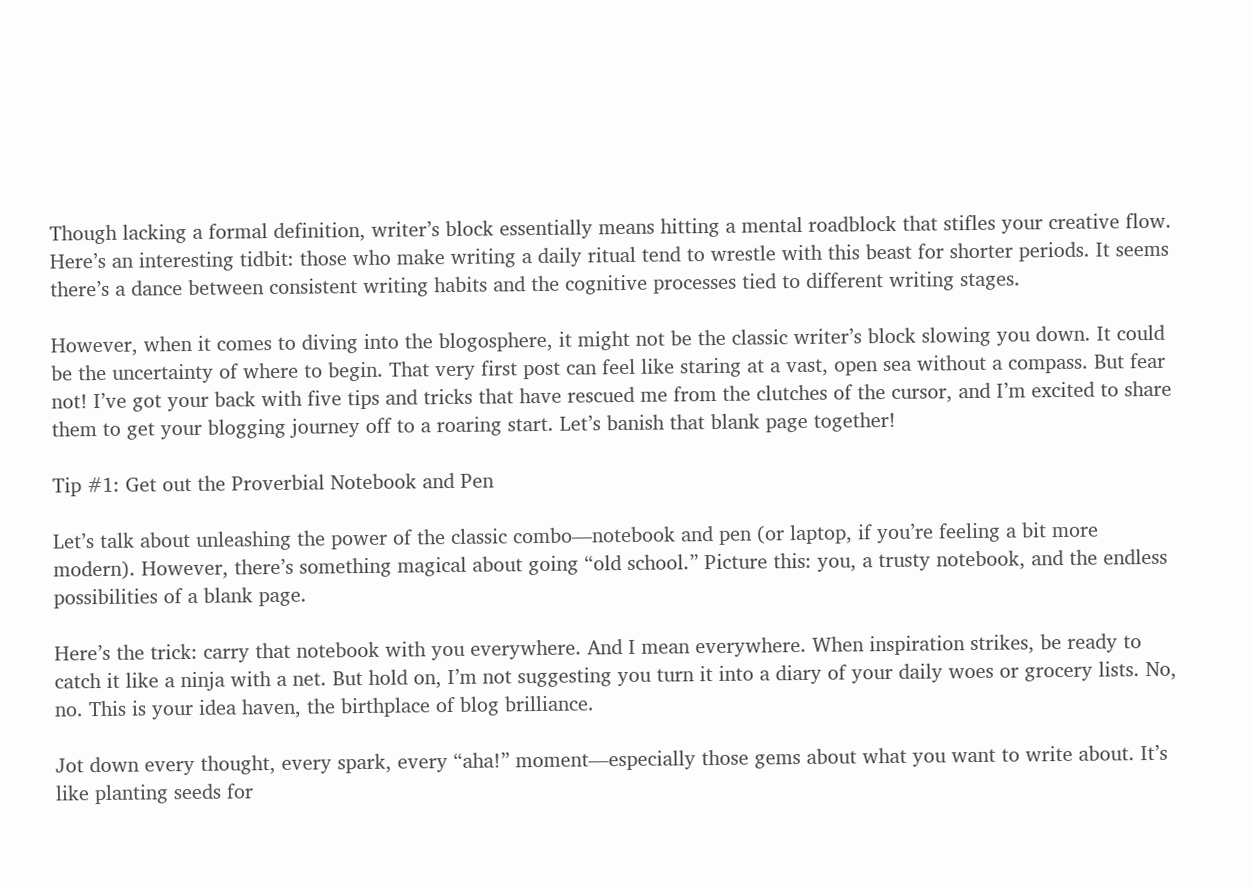Though lacking a formal definition, writer’s block essentially means hitting a mental roadblock that stifles your creative flow. Here’s an interesting tidbit: those who make writing a daily ritual tend to wrestle with this beast for shorter periods. It seems there’s a dance between consistent writing habits and the cognitive processes tied to different writing stages.

However, when it comes to diving into the blogosphere, it might not be the classic writer’s block slowing you down. It could be the uncertainty of where to begin. That very first post can feel like staring at a vast, open sea without a compass. But fear not! I’ve got your back with five tips and tricks that have rescued me from the clutches of the cursor, and I’m excited to share them to get your blogging journey off to a roaring start. Let’s banish that blank page together!

Tip #1: Get out the Proverbial Notebook and Pen

Let’s talk about unleashing the power of the classic combo—notebook and pen (or laptop, if you’re feeling a bit more modern). However, there’s something magical about going “old school.” Picture this: you, a trusty notebook, and the endless possibilities of a blank page.

Here’s the trick: carry that notebook with you everywhere. And I mean everywhere. When inspiration strikes, be ready to catch it like a ninja with a net. But hold on, I’m not suggesting you turn it into a diary of your daily woes or grocery lists. No, no. This is your idea haven, the birthplace of blog brilliance.

Jot down every thought, every spark, every “aha!” moment—especially those gems about what you want to write about. It’s like planting seeds for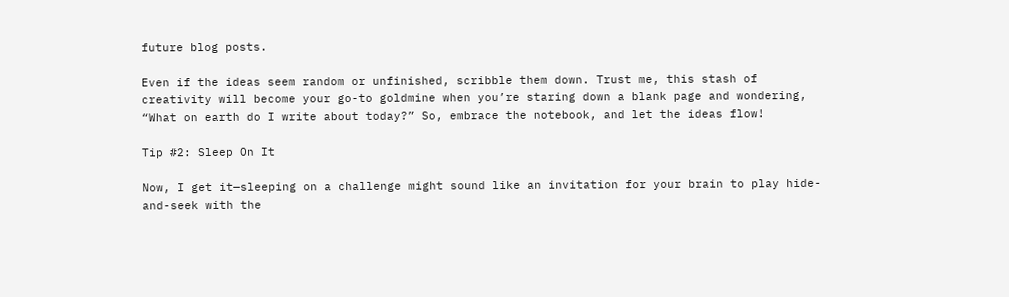future blog posts.

Even if the ideas seem random or unfinished, scribble them down. Trust me, this stash of creativity will become your go-to goldmine when you’re staring down a blank page and wondering, “What on earth do I write about today?” So, embrace the notebook, and let the ideas flow!

Tip #2: Sleep On It

Now, I get it—sleeping on a challenge might sound like an invitation for your brain to play hide-and-seek with the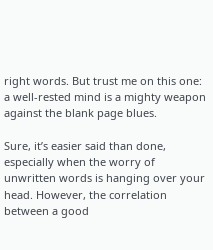right words. But trust me on this one: a well-rested mind is a mighty weapon against the blank page blues.

Sure, it’s easier said than done, especially when the worry of unwritten words is hanging over your head. However, the correlation between a good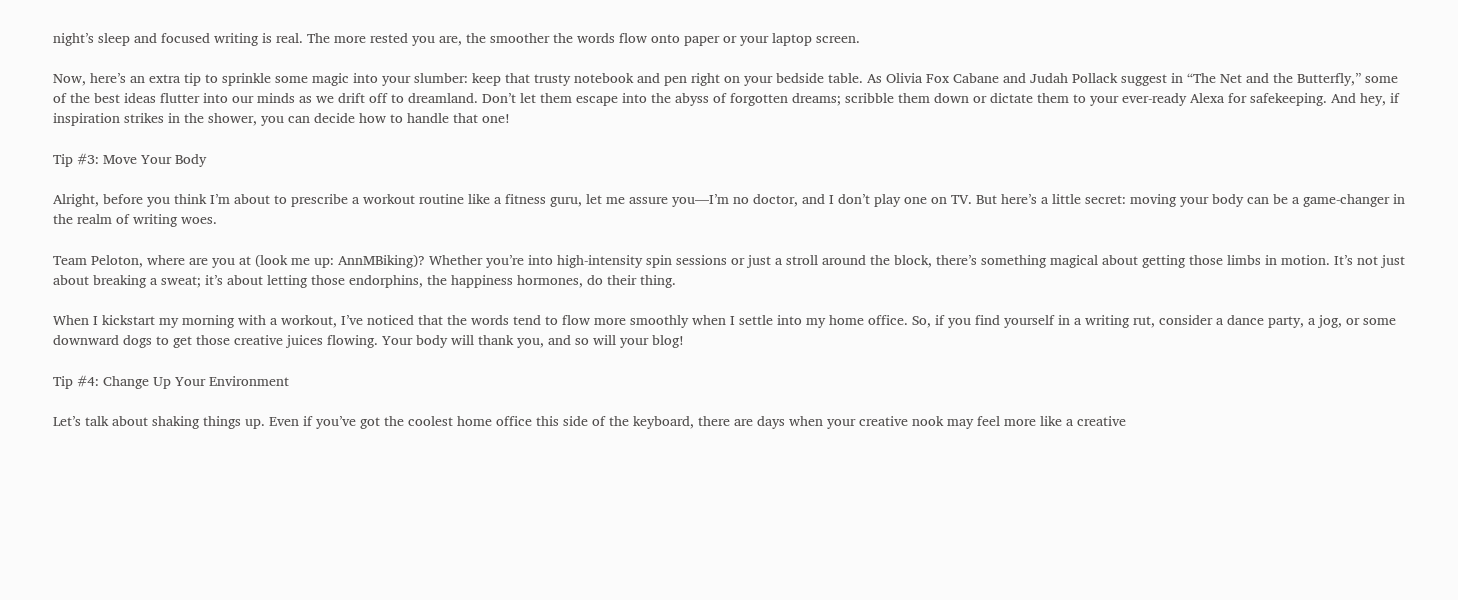night’s sleep and focused writing is real. The more rested you are, the smoother the words flow onto paper or your laptop screen.

Now, here’s an extra tip to sprinkle some magic into your slumber: keep that trusty notebook and pen right on your bedside table. As Olivia Fox Cabane and Judah Pollack suggest in “The Net and the Butterfly,” some of the best ideas flutter into our minds as we drift off to dreamland. Don’t let them escape into the abyss of forgotten dreams; scribble them down or dictate them to your ever-ready Alexa for safekeeping. And hey, if inspiration strikes in the shower, you can decide how to handle that one!

Tip #3: Move Your Body

Alright, before you think I’m about to prescribe a workout routine like a fitness guru, let me assure you—I’m no doctor, and I don’t play one on TV. But here’s a little secret: moving your body can be a game-changer in the realm of writing woes.

Team Peloton, where are you at (look me up: AnnMBiking)? Whether you’re into high-intensity spin sessions or just a stroll around the block, there’s something magical about getting those limbs in motion. It’s not just about breaking a sweat; it’s about letting those endorphins, the happiness hormones, do their thing.

When I kickstart my morning with a workout, I’ve noticed that the words tend to flow more smoothly when I settle into my home office. So, if you find yourself in a writing rut, consider a dance party, a jog, or some downward dogs to get those creative juices flowing. Your body will thank you, and so will your blog!

Tip #4: Change Up Your Environment

Let’s talk about shaking things up. Even if you’ve got the coolest home office this side of the keyboard, there are days when your creative nook may feel more like a creative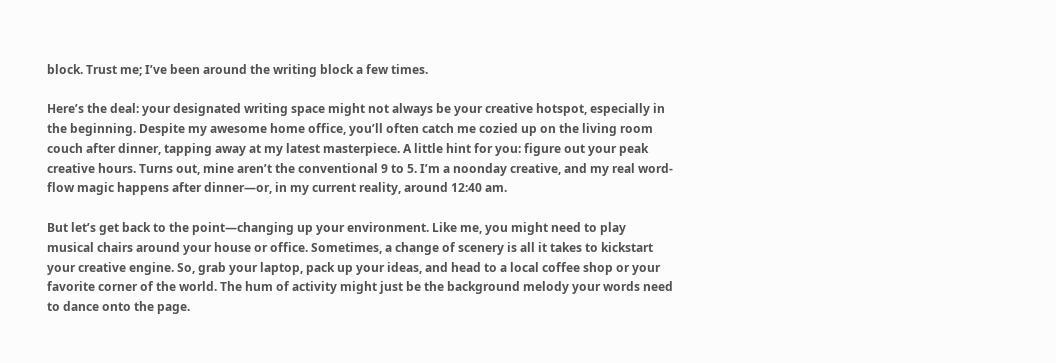block. Trust me; I’ve been around the writing block a few times.

Here’s the deal: your designated writing space might not always be your creative hotspot, especially in the beginning. Despite my awesome home office, you’ll often catch me cozied up on the living room couch after dinner, tapping away at my latest masterpiece. A little hint for you: figure out your peak creative hours. Turns out, mine aren’t the conventional 9 to 5. I’m a noonday creative, and my real word-flow magic happens after dinner—or, in my current reality, around 12:40 am.

But let’s get back to the point—changing up your environment. Like me, you might need to play musical chairs around your house or office. Sometimes, a change of scenery is all it takes to kickstart your creative engine. So, grab your laptop, pack up your ideas, and head to a local coffee shop or your favorite corner of the world. The hum of activity might just be the background melody your words need to dance onto the page.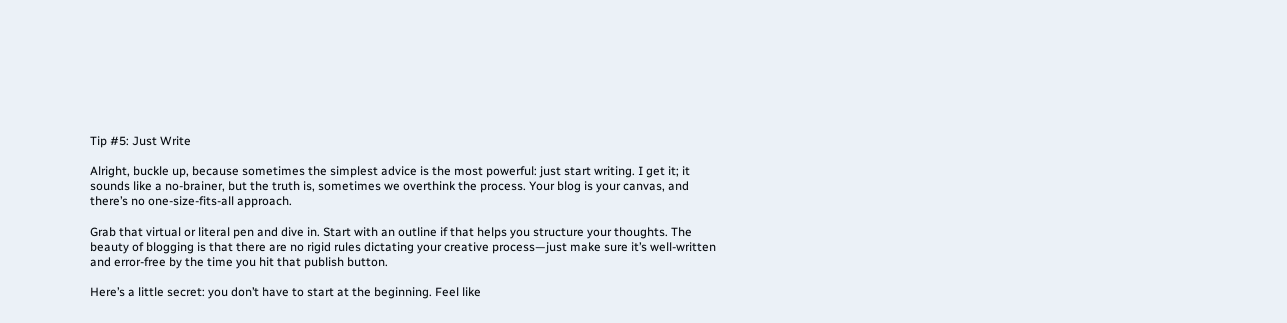Tip #5: Just Write

Alright, buckle up, because sometimes the simplest advice is the most powerful: just start writing. I get it; it sounds like a no-brainer, but the truth is, sometimes we overthink the process. Your blog is your canvas, and there’s no one-size-fits-all approach.

Grab that virtual or literal pen and dive in. Start with an outline if that helps you structure your thoughts. The beauty of blogging is that there are no rigid rules dictating your creative process—just make sure it’s well-written and error-free by the time you hit that publish button.

Here’s a little secret: you don’t have to start at the beginning. Feel like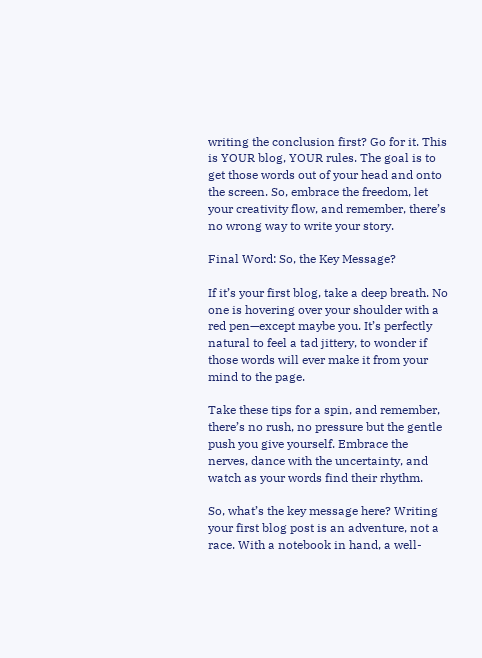writing the conclusion first? Go for it. This is YOUR blog, YOUR rules. The goal is to get those words out of your head and onto the screen. So, embrace the freedom, let your creativity flow, and remember, there’s no wrong way to write your story.

Final Word: So, the Key Message?

If it’s your first blog, take a deep breath. No one is hovering over your shoulder with a red pen—except maybe you. It’s perfectly natural to feel a tad jittery, to wonder if those words will ever make it from your mind to the page.

Take these tips for a spin, and remember, there’s no rush, no pressure but the gentle push you give yourself. Embrace the nerves, dance with the uncertainty, and watch as your words find their rhythm.

So, what’s the key message here? Writing your first blog post is an adventure, not a race. With a notebook in hand, a well-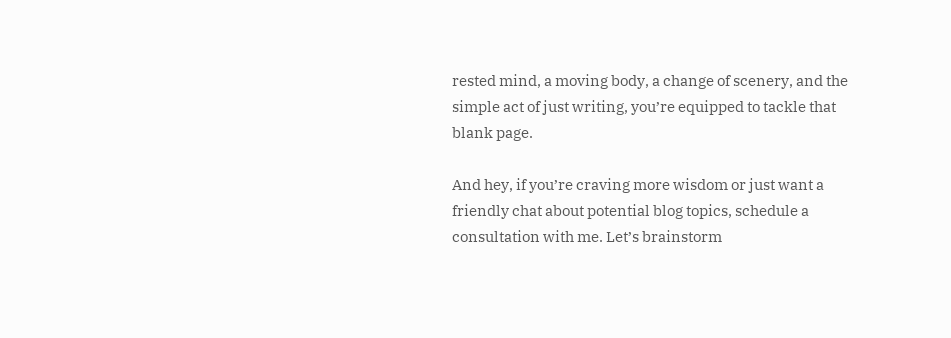rested mind, a moving body, a change of scenery, and the simple act of just writing, you’re equipped to tackle that blank page.

And hey, if you’re craving more wisdom or just want a friendly chat about potential blog topics, schedule a consultation with me. Let’s brainstorm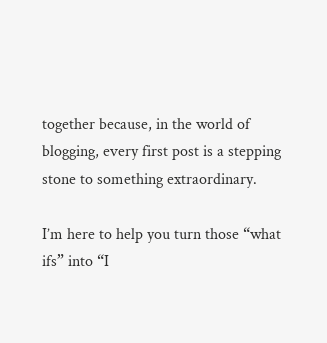together because, in the world of blogging, every first post is a stepping stone to something extraordinary.

I’m here to help you turn those “what ifs” into “I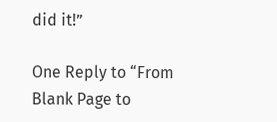did it!”

One Reply to “From Blank Page to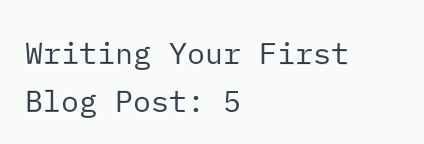Writing Your First Blog Post: 5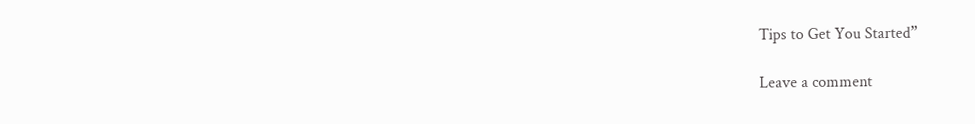Tips to Get You Started”

Leave a comment